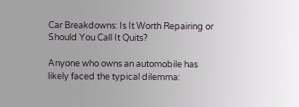Car Breakdowns: Is It Worth Repairing or Should You Call It Quits?

Anyone who owns an automobile has likely faced the typical dilemma: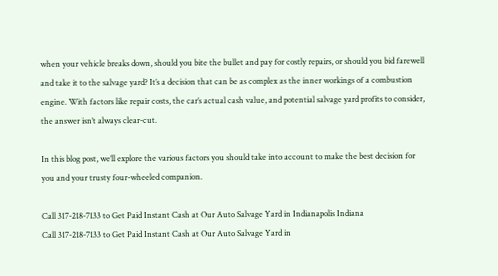when your vehicle breaks down, should you bite the bullet and pay for costly repairs, or should you bid farewell and take it to the salvage yard? It’s a decision that can be as complex as the inner workings of a combustion engine. With factors like repair costs, the car’s actual cash value, and potential salvage yard profits to consider, the answer isn’t always clear-cut.

In this blog post, we’ll explore the various factors you should take into account to make the best decision for you and your trusty four-wheeled companion.

Call 317-218-7133 to Get Paid Instant Cash at Our Auto Salvage Yard in Indianapolis Indiana
Call 317-218-7133 to Get Paid Instant Cash at Our Auto Salvage Yard in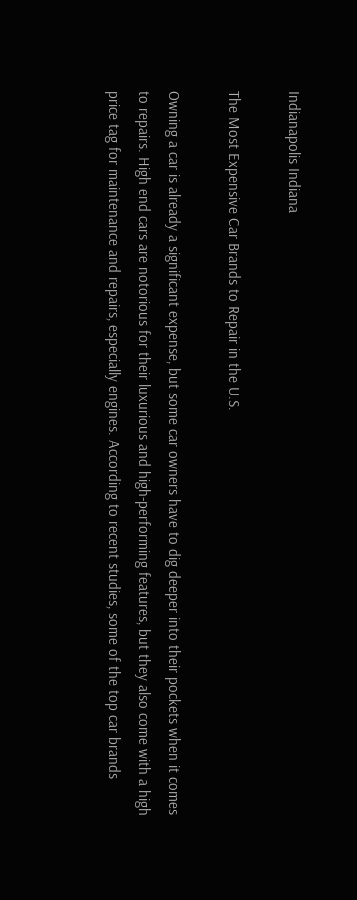Indianapolis Indiana

The Most Expensive Car Brands to Repair in the U.S.

Owning a car is already a significant expense, but some car owners have to dig deeper into their pockets when it comes to repairs. High end cars are notorious for their luxurious and high-performing features, but they also come with a high price tag for maintenance and repairs, especially engines. According to recent studies, some of the top car brands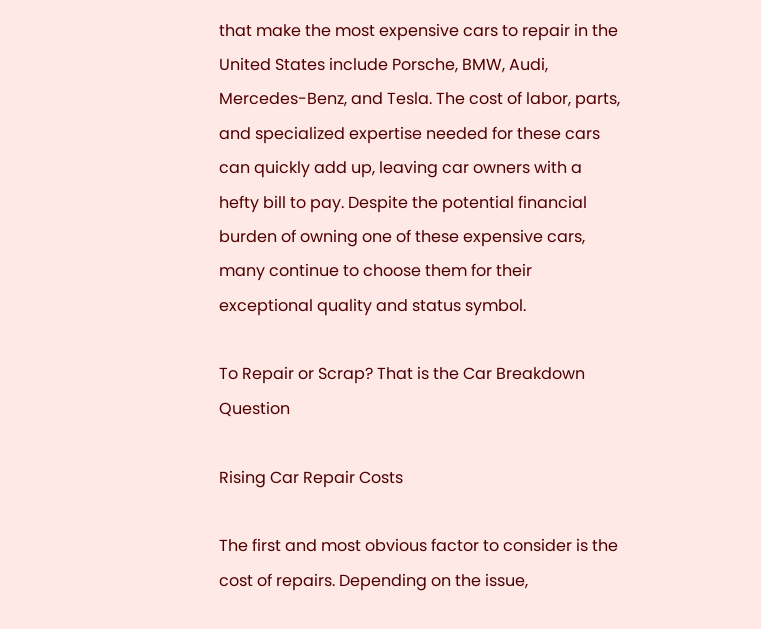that make the most expensive cars to repair in the United States include Porsche, BMW, Audi, Mercedes-Benz, and Tesla. The cost of labor, parts, and specialized expertise needed for these cars can quickly add up, leaving car owners with a hefty bill to pay. Despite the potential financial burden of owning one of these expensive cars, many continue to choose them for their exceptional quality and status symbol.

To Repair or Scrap? That is the Car Breakdown Question

Rising Car Repair Costs

The first and most obvious factor to consider is the cost of repairs. Depending on the issue,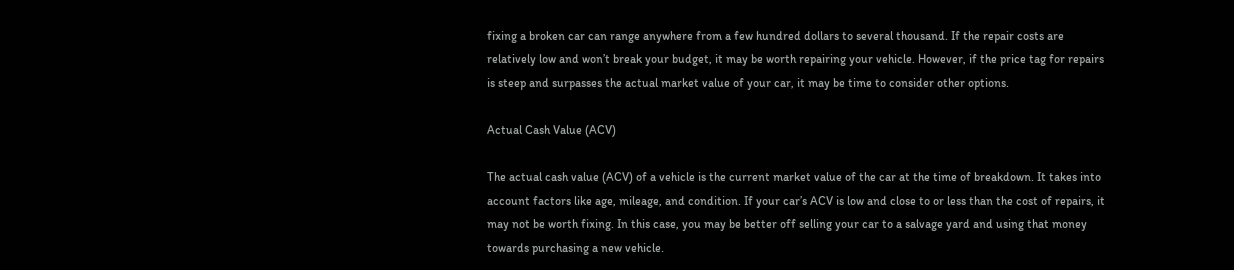fixing a broken car can range anywhere from a few hundred dollars to several thousand. If the repair costs are relatively low and won’t break your budget, it may be worth repairing your vehicle. However, if the price tag for repairs is steep and surpasses the actual market value of your car, it may be time to consider other options.

Actual Cash Value (ACV)

The actual cash value (ACV) of a vehicle is the current market value of the car at the time of breakdown. It takes into account factors like age, mileage, and condition. If your car’s ACV is low and close to or less than the cost of repairs, it may not be worth fixing. In this case, you may be better off selling your car to a salvage yard and using that money towards purchasing a new vehicle.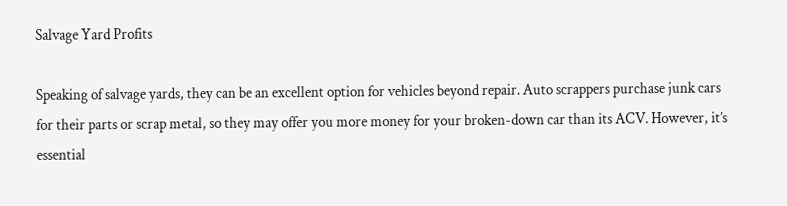Salvage Yard Profits

Speaking of salvage yards, they can be an excellent option for vehicles beyond repair. Auto scrappers purchase junk cars for their parts or scrap metal, so they may offer you more money for your broken-down car than its ACV. However, it’s essential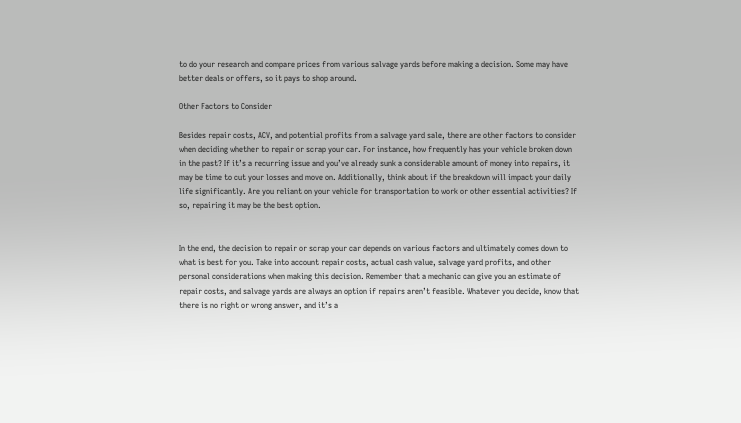to do your research and compare prices from various salvage yards before making a decision. Some may have better deals or offers, so it pays to shop around.

Other Factors to Consider

Besides repair costs, ACV, and potential profits from a salvage yard sale, there are other factors to consider when deciding whether to repair or scrap your car. For instance, how frequently has your vehicle broken down in the past? If it’s a recurring issue and you’ve already sunk a considerable amount of money into repairs, it may be time to cut your losses and move on. Additionally, think about if the breakdown will impact your daily life significantly. Are you reliant on your vehicle for transportation to work or other essential activities? If so, repairing it may be the best option.


In the end, the decision to repair or scrap your car depends on various factors and ultimately comes down to what is best for you. Take into account repair costs, actual cash value, salvage yard profits, and other personal considerations when making this decision. Remember that a mechanic can give you an estimate of repair costs, and salvage yards are always an option if repairs aren’t feasible. Whatever you decide, know that there is no right or wrong answer, and it’s a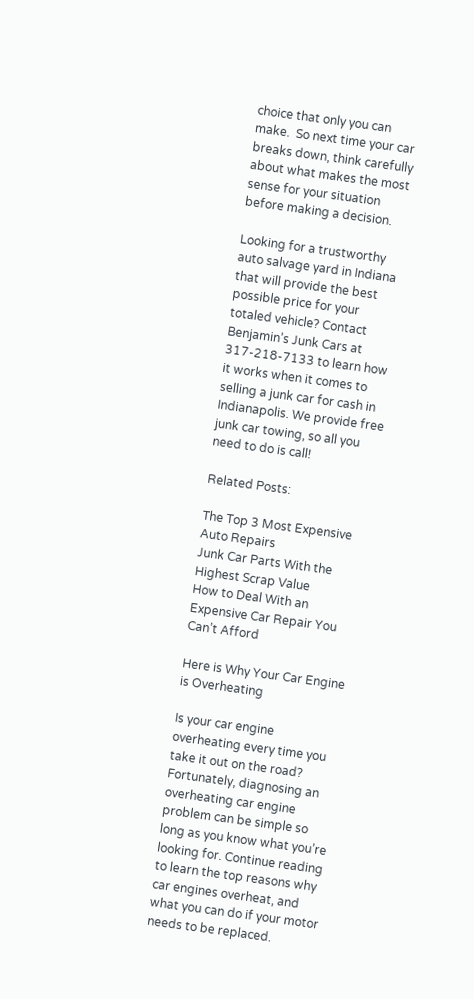choice that only you can make.  So next time your car breaks down, think carefully about what makes the most sense for your situation before making a decision.

Looking for a trustworthy auto salvage yard in Indiana that will provide the best possible price for your totaled vehicle? Contact Benjamin’s Junk Cars at 317-218-7133 to learn how it works when it comes to selling a junk car for cash in Indianapolis. We provide free junk car towing, so all you need to do is call!

Related Posts:

The Top 3 Most Expensive Auto Repairs
Junk Car Parts With the Highest Scrap Value
How to Deal With an Expensive Car Repair You Can’t Afford

Here is Why Your Car Engine is Overheating

Is your car engine overheating every time you take it out on the road? Fortunately, diagnosing an overheating car engine problem can be simple so long as you know what you’re looking for. Continue reading to learn the top reasons why car engines overheat, and what you can do if your motor needs to be replaced.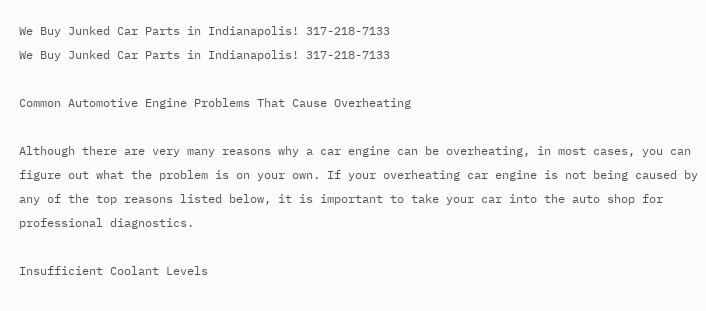We Buy Junked Car Parts in Indianapolis! 317-218-7133
We Buy Junked Car Parts in Indianapolis! 317-218-7133

Common Automotive Engine Problems That Cause Overheating

Although there are very many reasons why a car engine can be overheating, in most cases, you can figure out what the problem is on your own. If your overheating car engine is not being caused by any of the top reasons listed below, it is important to take your car into the auto shop for professional diagnostics.

Insufficient Coolant Levels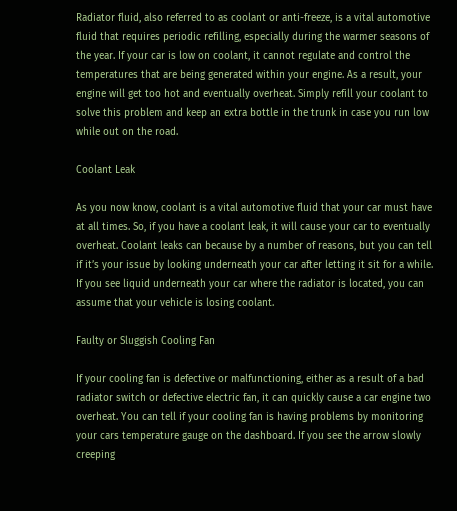Radiator fluid, also referred to as coolant or anti-freeze, is a vital automotive fluid that requires periodic refilling, especially during the warmer seasons of the year. If your car is low on coolant, it cannot regulate and control the temperatures that are being generated within your engine. As a result, your engine will get too hot and eventually overheat. Simply refill your coolant to solve this problem and keep an extra bottle in the trunk in case you run low while out on the road.

Coolant Leak

As you now know, coolant is a vital automotive fluid that your car must have at all times. So, if you have a coolant leak, it will cause your car to eventually overheat. Coolant leaks can because by a number of reasons, but you can tell if it’s your issue by looking underneath your car after letting it sit for a while. If you see liquid underneath your car where the radiator is located, you can assume that your vehicle is losing coolant.

Faulty or Sluggish Cooling Fan

If your cooling fan is defective or malfunctioning, either as a result of a bad radiator switch or defective electric fan, it can quickly cause a car engine two overheat. You can tell if your cooling fan is having problems by monitoring your cars temperature gauge on the dashboard. If you see the arrow slowly creeping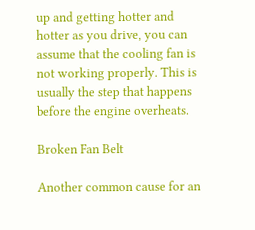up and getting hotter and hotter as you drive, you can assume that the cooling fan is not working properly. This is usually the step that happens before the engine overheats.

Broken Fan Belt

Another common cause for an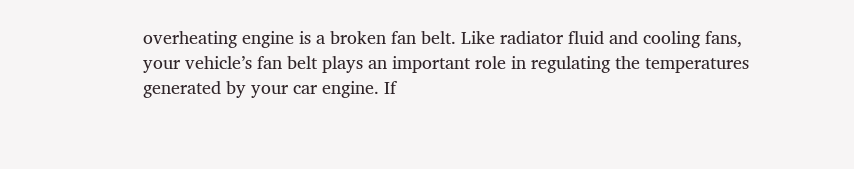overheating engine is a broken fan belt. Like radiator fluid and cooling fans, your vehicle’s fan belt plays an important role in regulating the temperatures generated by your car engine. If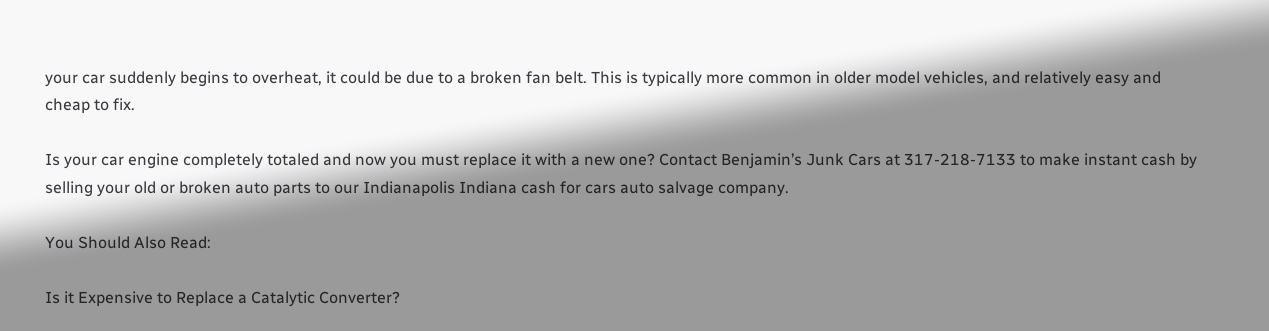your car suddenly begins to overheat, it could be due to a broken fan belt. This is typically more common in older model vehicles, and relatively easy and cheap to fix.

Is your car engine completely totaled and now you must replace it with a new one? Contact Benjamin’s Junk Cars at 317-218-7133 to make instant cash by selling your old or broken auto parts to our Indianapolis Indiana cash for cars auto salvage company.

You Should Also Read:

Is it Expensive to Replace a Catalytic Converter?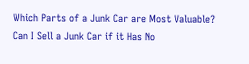Which Parts of a Junk Car are Most Valuable?
Can I Sell a Junk Car if it Has No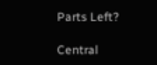Parts Left?

Central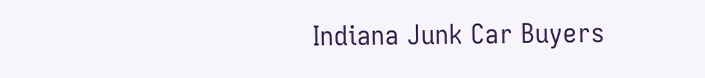Indiana Junk Car Buyers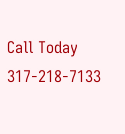Call Today 317-218-7133